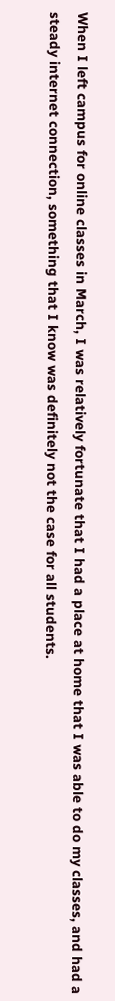When I left campus for online classes in March, I was relatively fortunate that I had a place at home that I was able to do my classes, and had a steady internet connection, something that I know was definitely not the case for all students.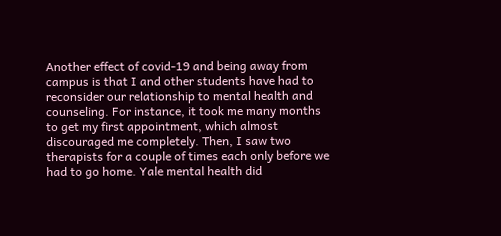Another effect of covid-19 and being away from campus is that I and other students have had to reconsider our relationship to mental health and counseling. For instance, it took me many months to get my first appointment, which almost discouraged me completely. Then, I saw two therapists for a couple of times each only before we had to go home. Yale mental health did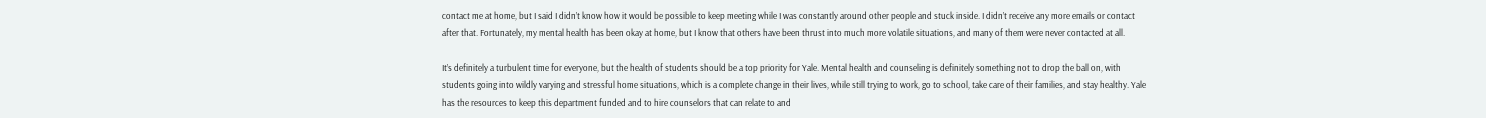contact me at home, but I said I didn’t know how it would be possible to keep meeting while I was constantly around other people and stuck inside. I didn’t receive any more emails or contact after that. Fortunately, my mental health has been okay at home, but I know that others have been thrust into much more volatile situations, and many of them were never contacted at all.

It’s definitely a turbulent time for everyone, but the health of students should be a top priority for Yale. Mental health and counseling is definitely something not to drop the ball on, with students going into wildly varying and stressful home situations, which is a complete change in their lives, while still trying to work, go to school, take care of their families, and stay healthy. Yale has the resources to keep this department funded and to hire counselors that can relate to and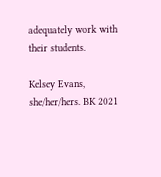adequately work with their students.

Kelsey Evans, she/her/hers. BK 2021